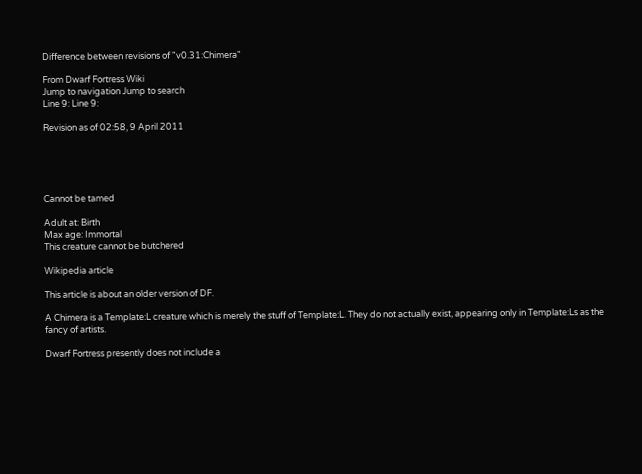Difference between revisions of "v0.31:Chimera"

From Dwarf Fortress Wiki
Jump to navigation Jump to search
Line 9: Line 9:

Revision as of 02:58, 9 April 2011





Cannot be tamed

Adult at: Birth
Max age: Immortal
This creature cannot be butchered

Wikipedia article

This article is about an older version of DF.

A Chimera is a Template:L creature which is merely the stuff of Template:L. They do not actually exist, appearing only in Template:Ls as the fancy of artists.

Dwarf Fortress presently does not include a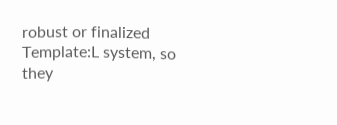robust or finalized Template:L system, so they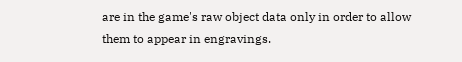are in the game's raw object data only in order to allow them to appear in engravings.